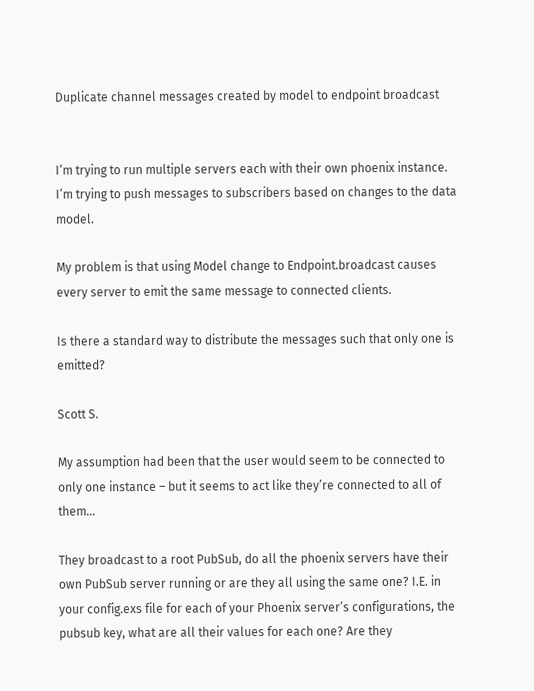Duplicate channel messages created by model to endpoint broadcast


I’m trying to run multiple servers each with their own phoenix instance. I’m trying to push messages to subscribers based on changes to the data model.

My problem is that using Model change to Endpoint.broadcast causes every server to emit the same message to connected clients.

Is there a standard way to distribute the messages such that only one is emitted?

Scott S.

My assumption had been that the user would seem to be connected to only one instance – but it seems to act like they’re connected to all of them…

They broadcast to a root PubSub, do all the phoenix servers have their own PubSub server running or are they all using the same one? I.E. in your config.exs file for each of your Phoenix server’s configurations, the pubsub key, what are all their values for each one? Are they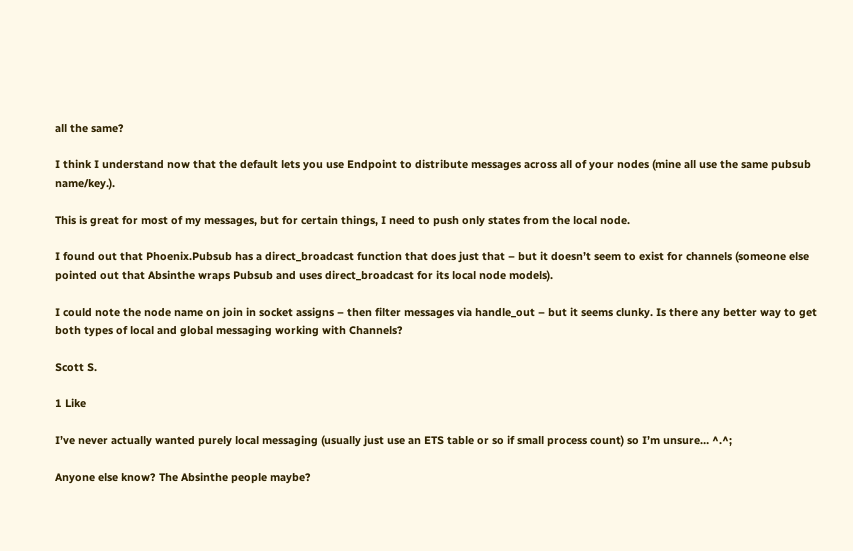all the same?

I think I understand now that the default lets you use Endpoint to distribute messages across all of your nodes (mine all use the same pubsub name/key.).

This is great for most of my messages, but for certain things, I need to push only states from the local node.

I found out that Phoenix.Pubsub has a direct_broadcast function that does just that – but it doesn’t seem to exist for channels (someone else pointed out that Absinthe wraps Pubsub and uses direct_broadcast for its local node models).

I could note the node name on join in socket assigns – then filter messages via handle_out – but it seems clunky. Is there any better way to get both types of local and global messaging working with Channels?

Scott S.

1 Like

I’ve never actually wanted purely local messaging (usually just use an ETS table or so if small process count) so I’m unsure… ^.^;

Anyone else know? The Absinthe people maybe?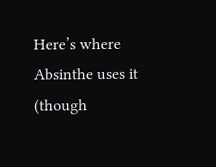Here’s where Absinthe uses it (though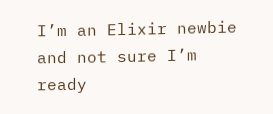I’m an Elixir newbie and not sure I’m ready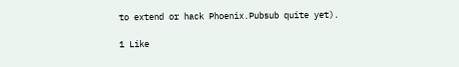to extend or hack Phoenix.Pubsub quite yet).

1 Like